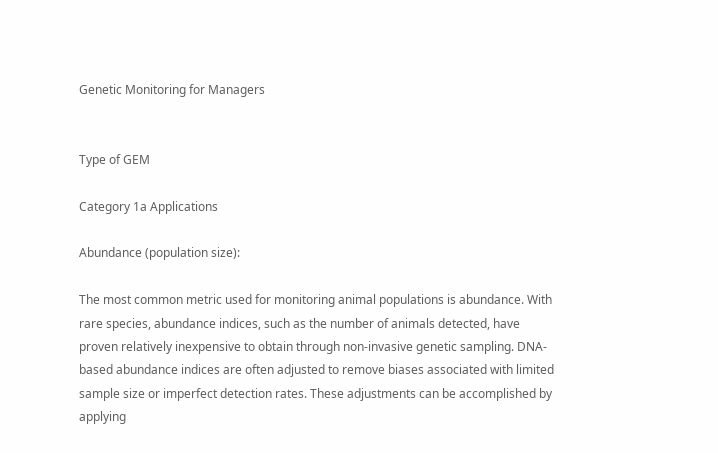Genetic Monitoring for Managers


Type of GEM

Category 1a Applications

Abundance (population size):

The most common metric used for monitoring animal populations is abundance. With rare species, abundance indices, such as the number of animals detected, have proven relatively inexpensive to obtain through non-invasive genetic sampling. DNA-based abundance indices are often adjusted to remove biases associated with limited sample size or imperfect detection rates. These adjustments can be accomplished by applying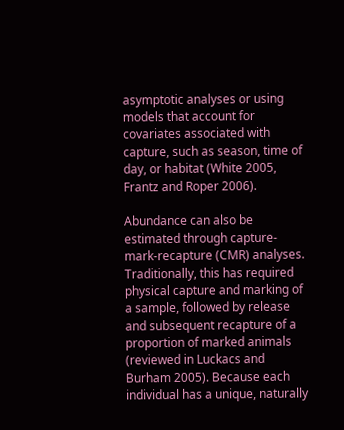asymptotic analyses or using models that account for covariates associated with capture, such as season, time of day, or habitat (White 2005, Frantz and Roper 2006).

Abundance can also be estimated through capture-mark-recapture (CMR) analyses. Traditionally, this has required physical capture and marking of a sample, followed by release and subsequent recapture of a proportion of marked animals (reviewed in Luckacs and Burham 2005). Because each individual has a unique, naturally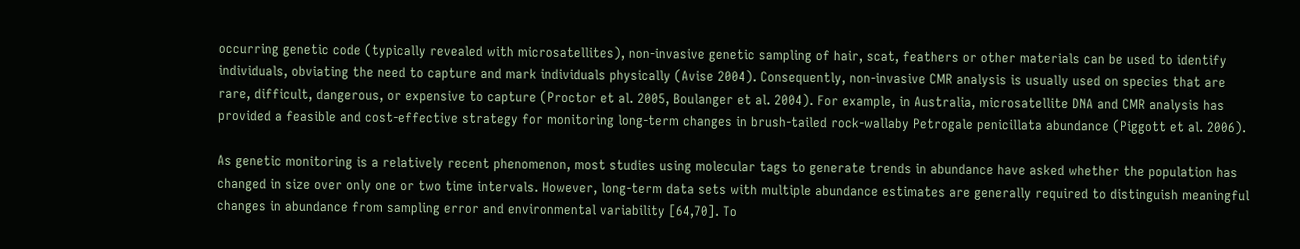occurring genetic code (typically revealed with microsatellites), non-invasive genetic sampling of hair, scat, feathers or other materials can be used to identify individuals, obviating the need to capture and mark individuals physically (Avise 2004). Consequently, non-invasive CMR analysis is usually used on species that are rare, difficult, dangerous, or expensive to capture (Proctor et al. 2005, Boulanger et al. 2004). For example, in Australia, microsatellite DNA and CMR analysis has provided a feasible and cost-effective strategy for monitoring long-term changes in brush-tailed rock-wallaby Petrogale penicillata abundance (Piggott et al. 2006).

As genetic monitoring is a relatively recent phenomenon, most studies using molecular tags to generate trends in abundance have asked whether the population has changed in size over only one or two time intervals. However, long-term data sets with multiple abundance estimates are generally required to distinguish meaningful changes in abundance from sampling error and environmental variability [64,70]. To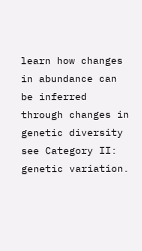learn how changes in abundance can be inferred through changes in genetic diversity see Category II: genetic variation.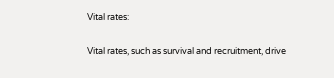Vital rates:

Vital rates, such as survival and recruitment, drive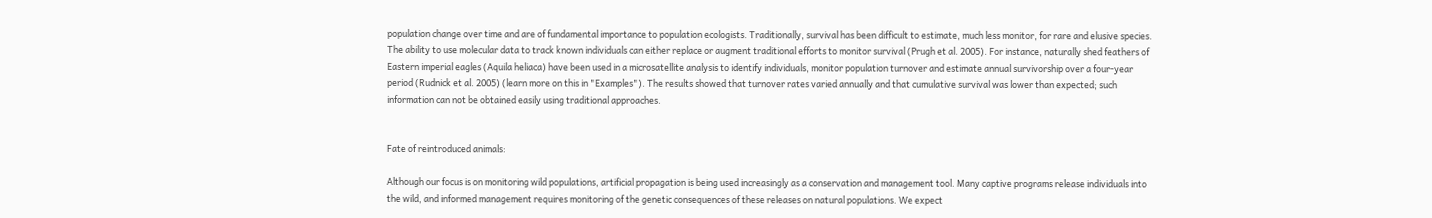population change over time and are of fundamental importance to population ecologists. Traditionally, survival has been difficult to estimate, much less monitor, for rare and elusive species. The ability to use molecular data to track known individuals can either replace or augment traditional efforts to monitor survival (Prugh et al. 2005). For instance, naturally shed feathers of Eastern imperial eagles (Aquila heliaca) have been used in a microsatellite analysis to identify individuals, monitor population turnover and estimate annual survivorship over a four-year period (Rudnick et al. 2005) (learn more on this in "Examples"). The results showed that turnover rates varied annually and that cumulative survival was lower than expected; such information can not be obtained easily using traditional approaches.


Fate of reintroduced animals:

Although our focus is on monitoring wild populations, artificial propagation is being used increasingly as a conservation and management tool. Many captive programs release individuals into the wild, and informed management requires monitoring of the genetic consequences of these releases on natural populations. We expect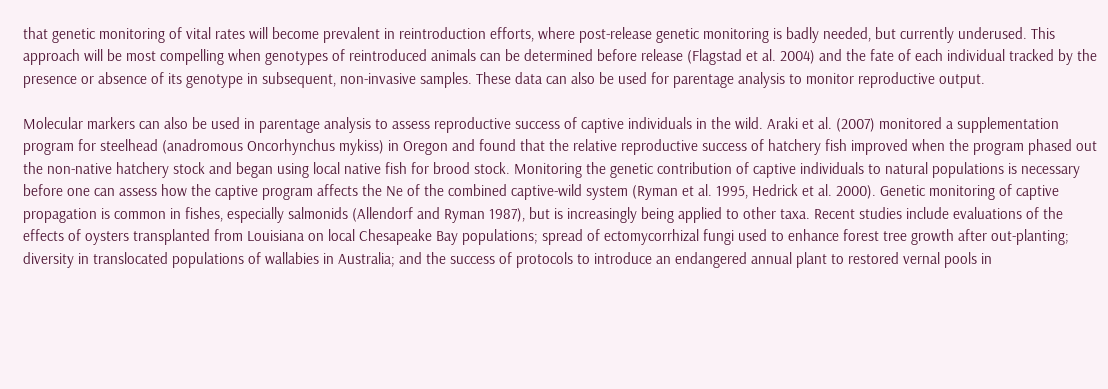that genetic monitoring of vital rates will become prevalent in reintroduction efforts, where post-release genetic monitoring is badly needed, but currently underused. This approach will be most compelling when genotypes of reintroduced animals can be determined before release (Flagstad et al. 2004) and the fate of each individual tracked by the presence or absence of its genotype in subsequent, non-invasive samples. These data can also be used for parentage analysis to monitor reproductive output.

Molecular markers can also be used in parentage analysis to assess reproductive success of captive individuals in the wild. Araki et al. (2007) monitored a supplementation program for steelhead (anadromous Oncorhynchus mykiss) in Oregon and found that the relative reproductive success of hatchery fish improved when the program phased out the non-native hatchery stock and began using local native fish for brood stock. Monitoring the genetic contribution of captive individuals to natural populations is necessary before one can assess how the captive program affects the Ne of the combined captive-wild system (Ryman et al. 1995, Hedrick et al. 2000). Genetic monitoring of captive propagation is common in fishes, especially salmonids (Allendorf and Ryman 1987), but is increasingly being applied to other taxa. Recent studies include evaluations of the effects of oysters transplanted from Louisiana on local Chesapeake Bay populations; spread of ectomycorrhizal fungi used to enhance forest tree growth after out-planting; diversity in translocated populations of wallabies in Australia; and the success of protocols to introduce an endangered annual plant to restored vernal pools in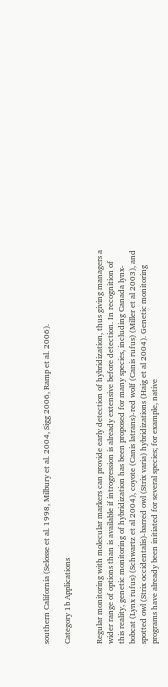southern California (Selosse et al. 1998, Milbury et al. 2004, Sigg 2006, Ramp et al. 2006).

Category 1b Applications


Regular monitoring with molecular markers can provide early detection of hybridization, thus giving managers a wider range of options than is available if introgression is already extensive before detection. In recognition of this reality, genetic monitoring of hybridization has been proposed for many species, including Canada lynx-bobcat (Lynx rufus) (Schwartz et al 2004), coyote (Canis latrans)-red wolf (Canis rufus) (Miller et al 2003), and spotted owl (Strix occidentalis)-barred owl (Strix varia) hybridizations (Haig et al 2004). Genetic monitoring programs have already been initiated for several species; for example, native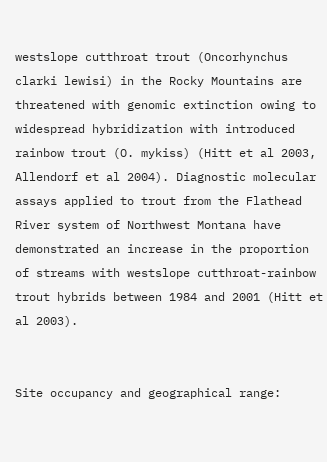westslope cutthroat trout (Oncorhynchus clarki lewisi) in the Rocky Mountains are threatened with genomic extinction owing to widespread hybridization with introduced rainbow trout (O. mykiss) (Hitt et al 2003, Allendorf et al 2004). Diagnostic molecular assays applied to trout from the Flathead River system of Northwest Montana have demonstrated an increase in the proportion of streams with westslope cutthroat-rainbow trout hybrids between 1984 and 2001 (Hitt et al 2003).


Site occupancy and geographical range: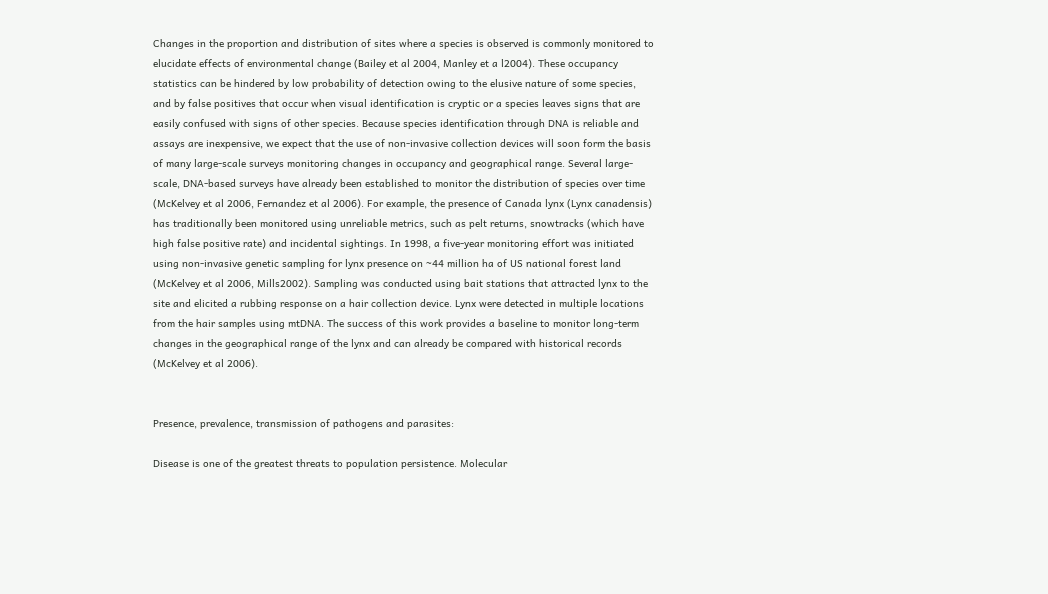Changes in the proportion and distribution of sites where a species is observed is commonly monitored to elucidate effects of environmental change (Bailey et al 2004, Manley et a l2004). These occupancy statistics can be hindered by low probability of detection owing to the elusive nature of some species, and by false positives that occur when visual identification is cryptic or a species leaves signs that are easily confused with signs of other species. Because species identification through DNA is reliable and assays are inexpensive, we expect that the use of non-invasive collection devices will soon form the basis of many large-scale surveys monitoring changes in occupancy and geographical range. Several large-scale, DNA-based surveys have already been established to monitor the distribution of species over time (McKelvey et al 2006, Fernandez et al 2006). For example, the presence of Canada lynx (Lynx canadensis) has traditionally been monitored using unreliable metrics, such as pelt returns, snowtracks (which have high false positive rate) and incidental sightings. In 1998, a five-year monitoring effort was initiated using non-invasive genetic sampling for lynx presence on ~44 million ha of US national forest land (McKelvey et al 2006, Mills2002). Sampling was conducted using bait stations that attracted lynx to the site and elicited a rubbing response on a hair collection device. Lynx were detected in multiple locations from the hair samples using mtDNA. The success of this work provides a baseline to monitor long-term changes in the geographical range of the lynx and can already be compared with historical records (McKelvey et al 2006).


Presence, prevalence, transmission of pathogens and parasites:

Disease is one of the greatest threats to population persistence. Molecular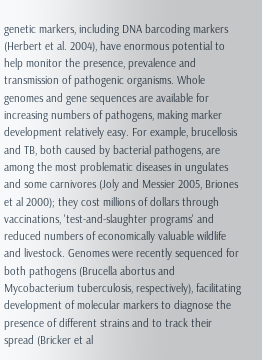genetic markers, including DNA barcoding markers (Herbert et al. 2004), have enormous potential to help monitor the presence, prevalence and transmission of pathogenic organisms. Whole genomes and gene sequences are available for increasing numbers of pathogens, making marker development relatively easy. For example, brucellosis and TB, both caused by bacterial pathogens, are among the most problematic diseases in ungulates and some carnivores (Joly and Messier 2005, Briones et al 2000); they cost millions of dollars through vaccinations, 'test-and-slaughter programs' and reduced numbers of economically valuable wildlife and livestock. Genomes were recently sequenced for both pathogens (Brucella abortus and Mycobacterium tuberculosis, respectively), facilitating development of molecular markers to diagnose the presence of different strains and to track their spread (Bricker et al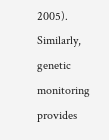2005). Similarly, genetic monitoring provides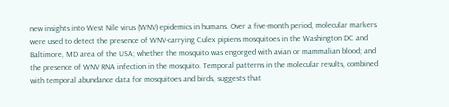new insights into West Nile virus (WNV) epidemics in humans. Over a five-month period, molecular markers were used to detect the presence of WNV-carrying Culex pipiens mosquitoes in the Washington DC and Baltimore, MD area of the USA; whether the mosquito was engorged with avian or mammalian blood; and the presence of WNV RNA infection in the mosquito. Temporal patterns in the molecular results, combined with temporal abundance data for mosquitoes and birds, suggests that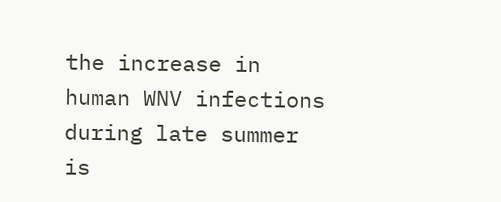the increase in human WNV infections during late summer is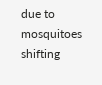due to mosquitoes shifting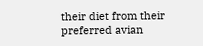their diet from their preferred avian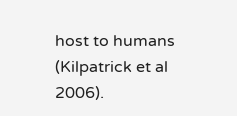host to humans (Kilpatrick et al 2006).